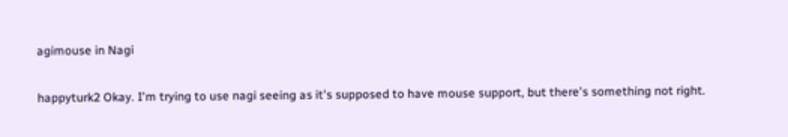agimouse in Nagi

happyturk2 Okay. I'm trying to use nagi seeing as it's supposed to have mouse support, but there's something not right.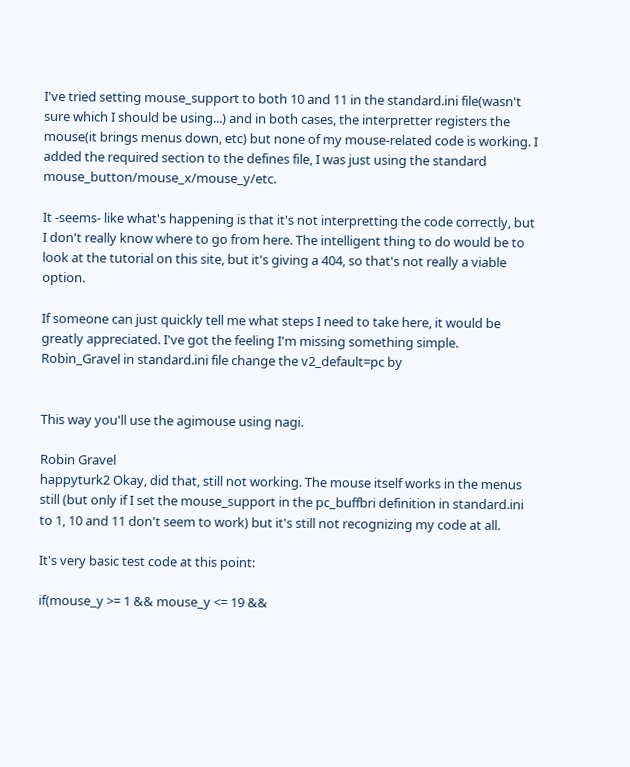I've tried setting mouse_support to both 10 and 11 in the standard.ini file(wasn't sure which I should be using...) and in both cases, the interpretter registers the mouse(it brings menus down, etc) but none of my mouse-related code is working. I added the required section to the defines file, I was just using the standard mouse_button/mouse_x/mouse_y/etc.

It -seems- like what's happening is that it's not interpretting the code correctly, but I don't really know where to go from here. The intelligent thing to do would be to look at the tutorial on this site, but it's giving a 404, so that's not really a viable option.

If someone can just quickly tell me what steps I need to take here, it would be greatly appreciated. I've got the feeling I'm missing something simple.
Robin_Gravel in standard.ini file change the v2_default=pc by


This way you'll use the agimouse using nagi.

Robin Gravel
happyturk2 Okay, did that, still not working. The mouse itself works in the menus still (but only if I set the mouse_support in the pc_buffbri definition in standard.ini to 1, 10 and 11 don't seem to work) but it's still not recognizing my code at all.

It's very basic test code at this point:

if(mouse_y >= 1 && mouse_y <= 19 &&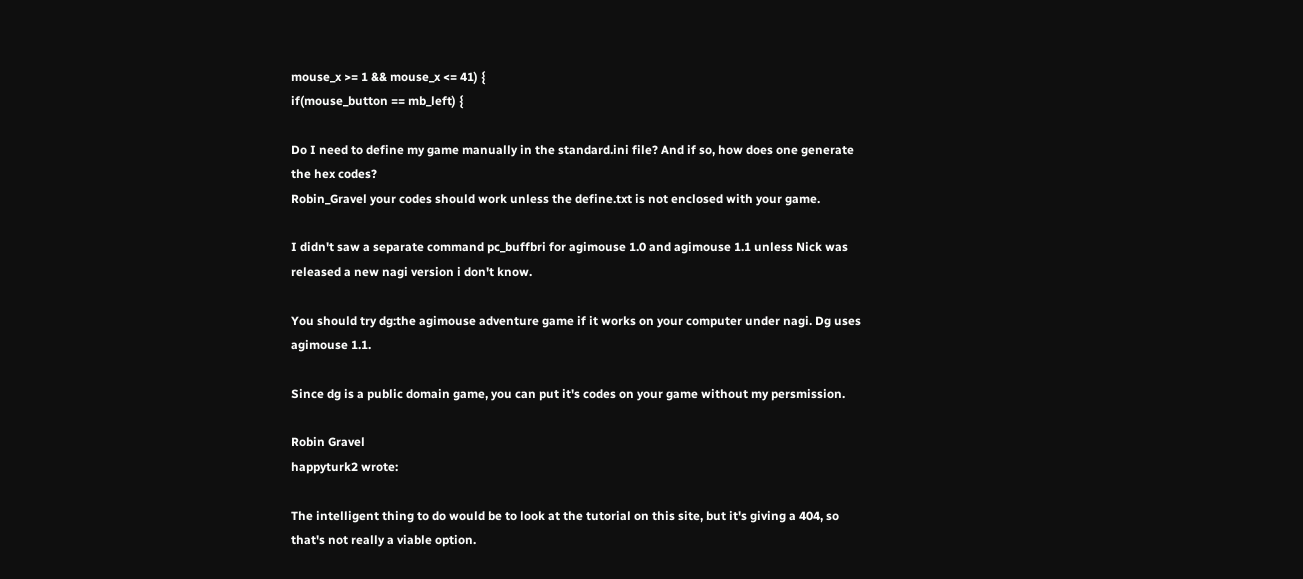mouse_x >= 1 && mouse_x <= 41) {
if(mouse_button == mb_left) {

Do I need to define my game manually in the standard.ini file? And if so, how does one generate the hex codes?
Robin_Gravel your codes should work unless the define.txt is not enclosed with your game.

I didn't saw a separate command pc_buffbri for agimouse 1.0 and agimouse 1.1 unless Nick was released a new nagi version i don't know.

You should try dg:the agimouse adventure game if it works on your computer under nagi. Dg uses agimouse 1.1.

Since dg is a public domain game, you can put it's codes on your game without my persmission.

Robin Gravel
happyturk2 wrote:

The intelligent thing to do would be to look at the tutorial on this site, but it's giving a 404, so that's not really a viable option.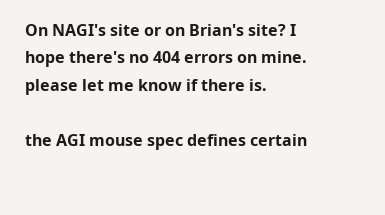On NAGI's site or on Brian's site? I hope there's no 404 errors on mine. please let me know if there is.

the AGI mouse spec defines certain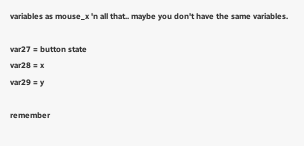variables as mouse_x 'n all that.. maybe you don't have the same variables.

var27 = button state
var28 = x
var29 = y

remember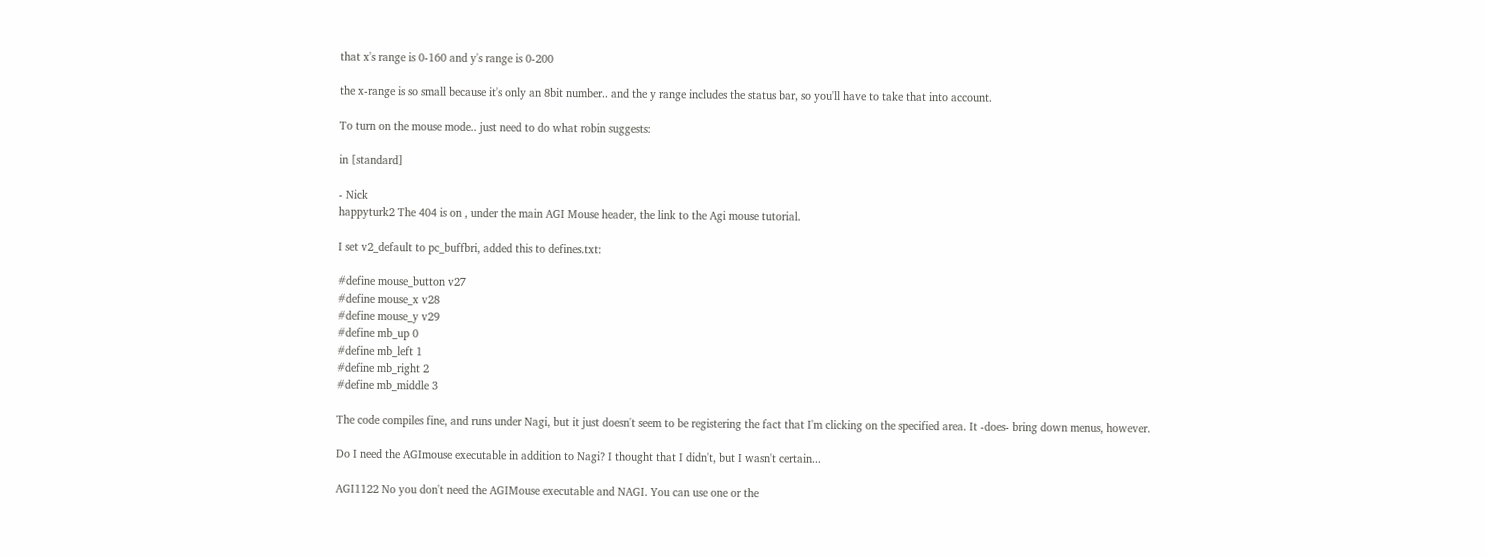that x's range is 0-160 and y's range is 0-200

the x-range is so small because it's only an 8bit number.. and the y range includes the status bar, so you'll have to take that into account.

To turn on the mouse mode.. just need to do what robin suggests:

in [standard]

- Nick
happyturk2 The 404 is on , under the main AGI Mouse header, the link to the Agi mouse tutorial.

I set v2_default to pc_buffbri, added this to defines.txt:

#define mouse_button v27
#define mouse_x v28
#define mouse_y v29
#define mb_up 0
#define mb_left 1
#define mb_right 2
#define mb_middle 3

The code compiles fine, and runs under Nagi, but it just doesn't seem to be registering the fact that I'm clicking on the specified area. It -does- bring down menus, however.

Do I need the AGImouse executable in addition to Nagi? I thought that I didn't, but I wasn't certain...

AGI1122 No you don't need the AGIMouse executable and NAGI. You can use one or the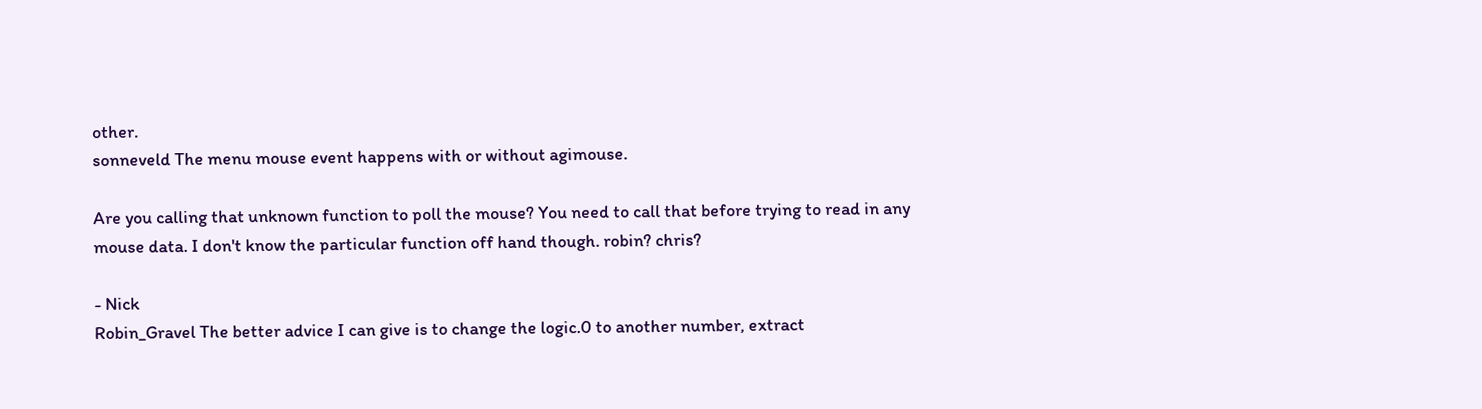other.
sonneveld The menu mouse event happens with or without agimouse.

Are you calling that unknown function to poll the mouse? You need to call that before trying to read in any mouse data. I don't know the particular function off hand though. robin? chris?

- Nick
Robin_Gravel The better advice I can give is to change the logic.0 to another number, extract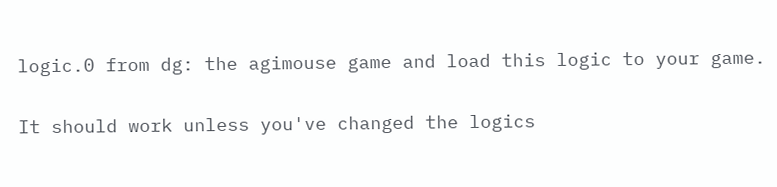logic.0 from dg: the agimouse game and load this logic to your game.

It should work unless you've changed the logics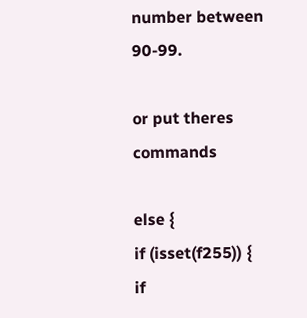number between 90-99.

or put theres commands

else {
if (isset(f255)) {
if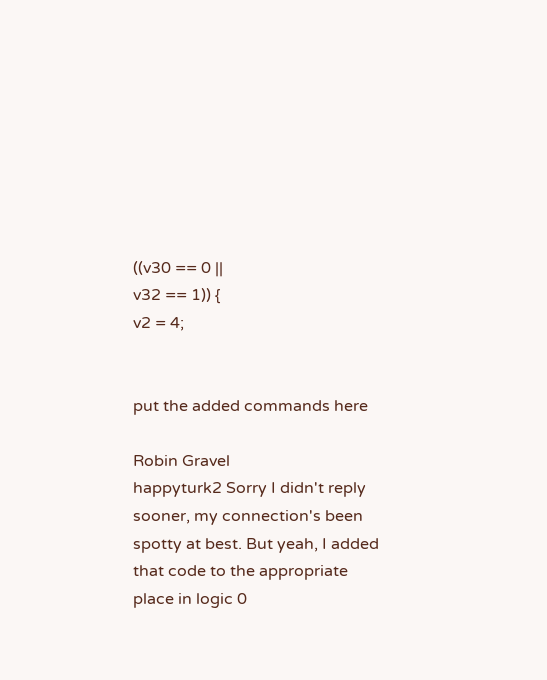((v30 == 0 ||
v32 == 1)) {
v2 = 4;


put the added commands here

Robin Gravel
happyturk2 Sorry I didn't reply sooner, my connection's been spotty at best. But yeah, I added that code to the appropriate place in logic 0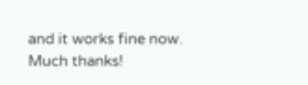and it works fine now. Much thanks!